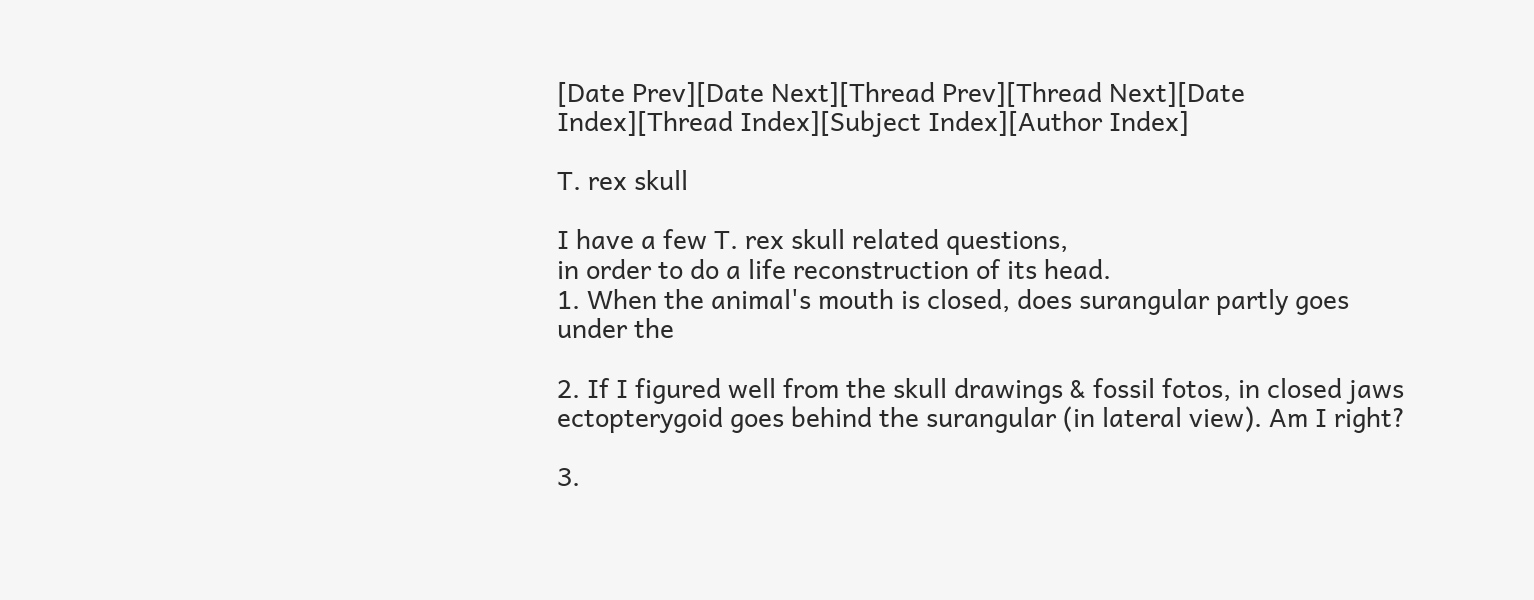[Date Prev][Date Next][Thread Prev][Thread Next][Date Index][Thread Index][Subject Index][Author Index]

T. rex skull

I have a few T. rex skull related questions,
in order to do a life reconstruction of its head.
1. When the animal's mouth is closed, does surangular partly goes under the

2. If I figured well from the skull drawings & fossil fotos, in closed jaws
ectopterygoid goes behind the surangular (in lateral view). Am I right?

3.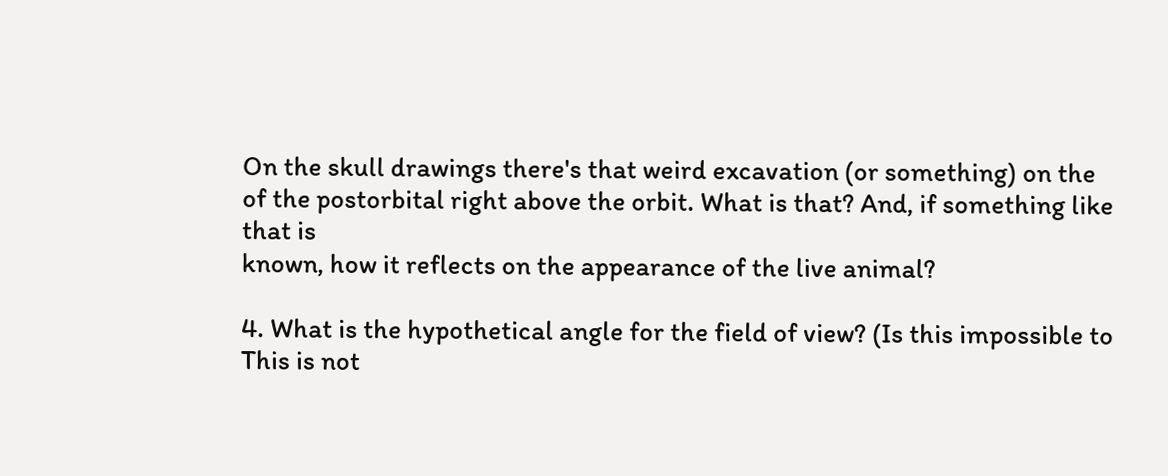On the skull drawings there's that weird excavation (or something) on the
of the postorbital right above the orbit. What is that? And, if something like
that is
known, how it reflects on the appearance of the live animal?

4. What is the hypothetical angle for the field of view? (Is this impossible to
This is not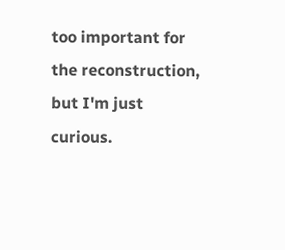too important for the reconstruction, but I'm just curious.